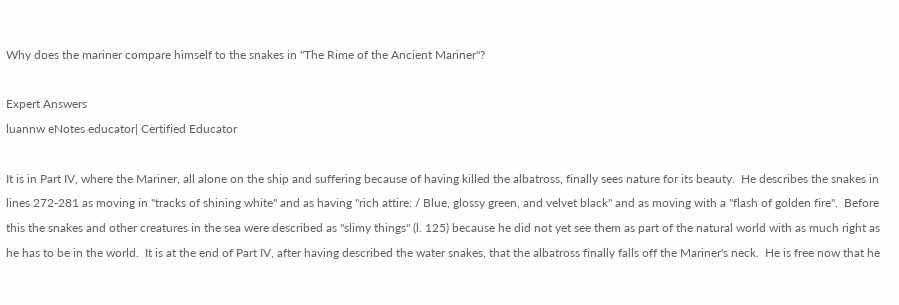Why does the mariner compare himself to the snakes in "The Rime of the Ancient Mariner"?

Expert Answers
luannw eNotes educator| Certified Educator

It is in Part IV, where the Mariner, all alone on the ship and suffering because of having killed the albatross, finally sees nature for its beauty.  He describes the snakes in lines 272-281 as moving in "tracks of shining white" and as having "rich attire: / Blue, glossy green, and velvet black" and as moving with a "flash of golden fire".  Before this the snakes and other creatures in the sea were described as "slimy things" (l. 125) because he did not yet see them as part of the natural world with as much right as he has to be in the world.  It is at the end of Part IV, after having described the water snakes, that the albatross finally falls off the Mariner's neck.  He is free now that he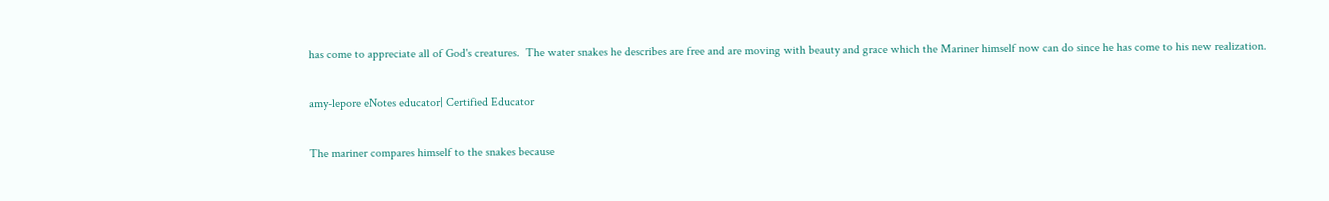has come to appreciate all of God's creatures.  The water snakes he describes are free and are moving with beauty and grace which the Mariner himself now can do since he has come to his new realization.

amy-lepore eNotes educator| Certified Educator

The mariner compares himself to the snakes because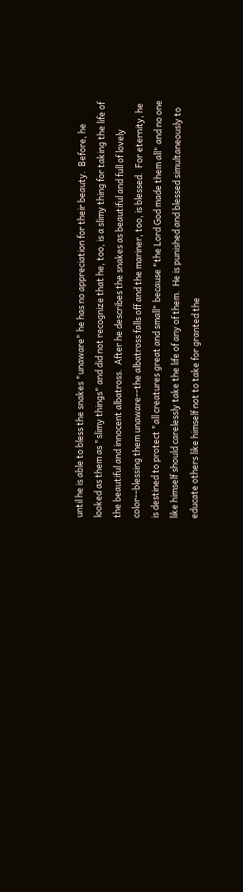until he is able to bless the snakes "unaware" he has no appreciation for their beauty.  Before, he looked as them as "slimy things" and did not recognize that he, too, is a slimy thing for taking the life of the beautiful and innocent albatross.  After he describes the snakes as beautiful and full of lovely color--blessing them unaware--the albatross falls off and the mariner, too, is blessed.  For eternity, he is destined to protect "all creatures great and small" because "the Lord God made them all" and no one like himself should carelessly take the life of any of them.  He is punished and blessed simultaneously to educate others like himself not to take for granted the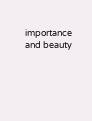importance and beauty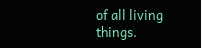of all living things.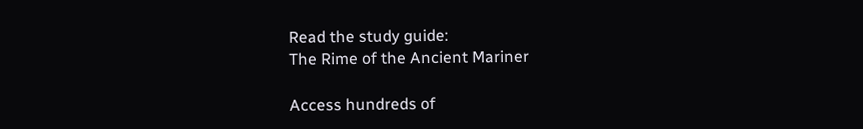Read the study guide:
The Rime of the Ancient Mariner

Access hundreds of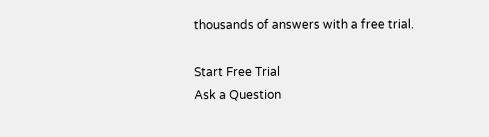thousands of answers with a free trial.

Start Free Trial
Ask a Question